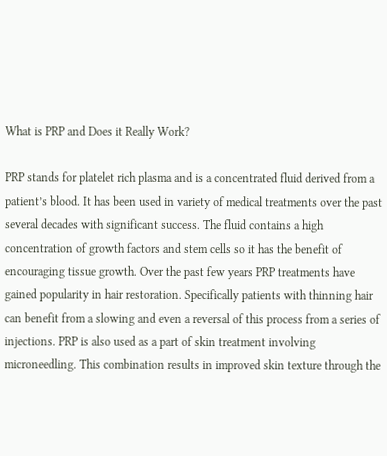What is PRP and Does it Really Work?

PRP stands for platelet rich plasma and is a concentrated fluid derived from a patient’s blood. It has been used in variety of medical treatments over the past several decades with significant success. The fluid contains a high concentration of growth factors and stem cells so it has the benefit of encouraging tissue growth. Over the past few years PRP treatments have gained popularity in hair restoration. Specifically patients with thinning hair can benefit from a slowing and even a reversal of this process from a series of injections. PRP is also used as a part of skin treatment involving microneedling. This combination results in improved skin texture through the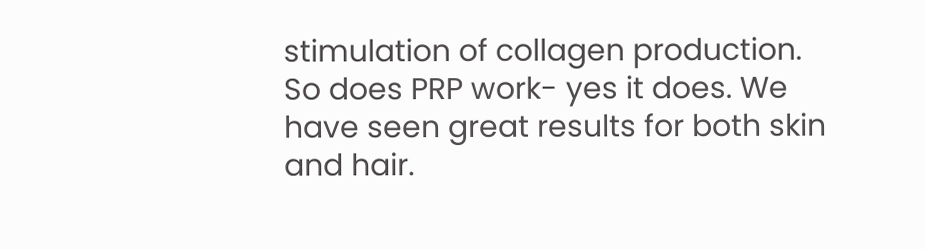stimulation of collagen production. So does PRP work- yes it does. We have seen great results for both skin and hair.